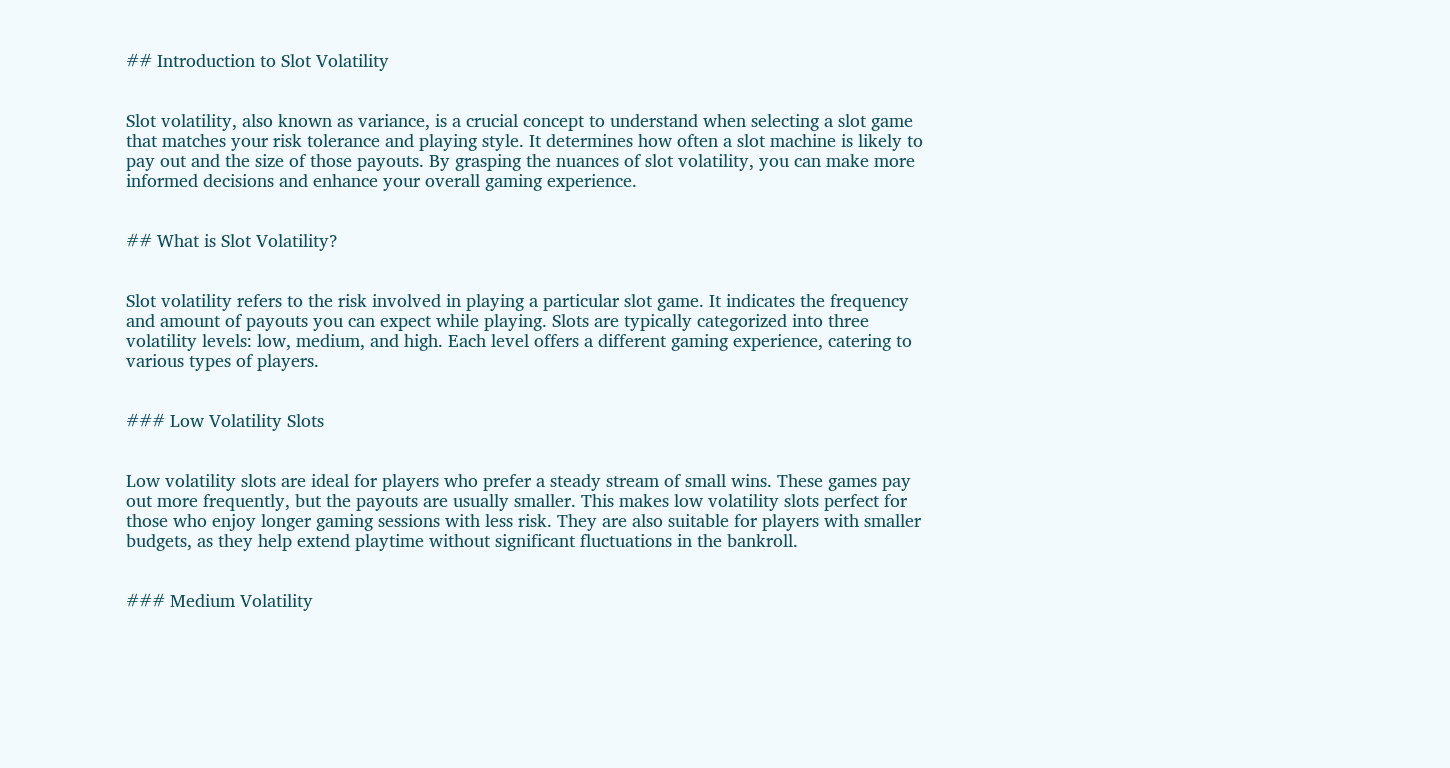## Introduction to Slot Volatility


Slot volatility, also known as variance, is a crucial concept to understand when selecting a slot game that matches your risk tolerance and playing style. It determines how often a slot machine is likely to pay out and the size of those payouts. By grasping the nuances of slot volatility, you can make more informed decisions and enhance your overall gaming experience.


## What is Slot Volatility?


Slot volatility refers to the risk involved in playing a particular slot game. It indicates the frequency and amount of payouts you can expect while playing. Slots are typically categorized into three volatility levels: low, medium, and high. Each level offers a different gaming experience, catering to various types of players.


### Low Volatility Slots


Low volatility slots are ideal for players who prefer a steady stream of small wins. These games pay out more frequently, but the payouts are usually smaller. This makes low volatility slots perfect for those who enjoy longer gaming sessions with less risk. They are also suitable for players with smaller budgets, as they help extend playtime without significant fluctuations in the bankroll.


### Medium Volatility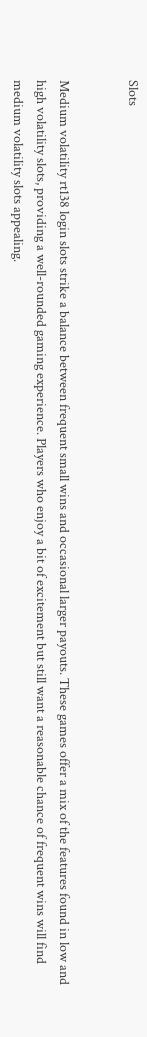Slots


Medium volatility rt138 login slots strike a balance between frequent small wins and occasional larger payouts. These games offer a mix of the features found in low and high volatility slots, providing a well-rounded gaming experience. Players who enjoy a bit of excitement but still want a reasonable chance of frequent wins will find medium volatility slots appealing.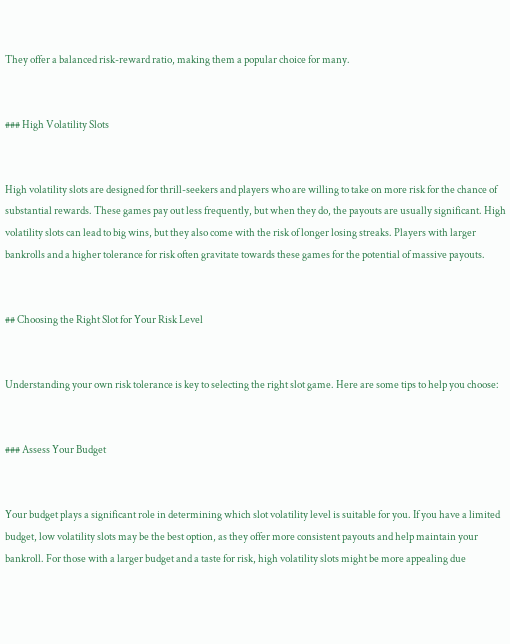They offer a balanced risk-reward ratio, making them a popular choice for many.


### High Volatility Slots


High volatility slots are designed for thrill-seekers and players who are willing to take on more risk for the chance of substantial rewards. These games pay out less frequently, but when they do, the payouts are usually significant. High volatility slots can lead to big wins, but they also come with the risk of longer losing streaks. Players with larger bankrolls and a higher tolerance for risk often gravitate towards these games for the potential of massive payouts.


## Choosing the Right Slot for Your Risk Level


Understanding your own risk tolerance is key to selecting the right slot game. Here are some tips to help you choose:


### Assess Your Budget


Your budget plays a significant role in determining which slot volatility level is suitable for you. If you have a limited budget, low volatility slots may be the best option, as they offer more consistent payouts and help maintain your bankroll. For those with a larger budget and a taste for risk, high volatility slots might be more appealing due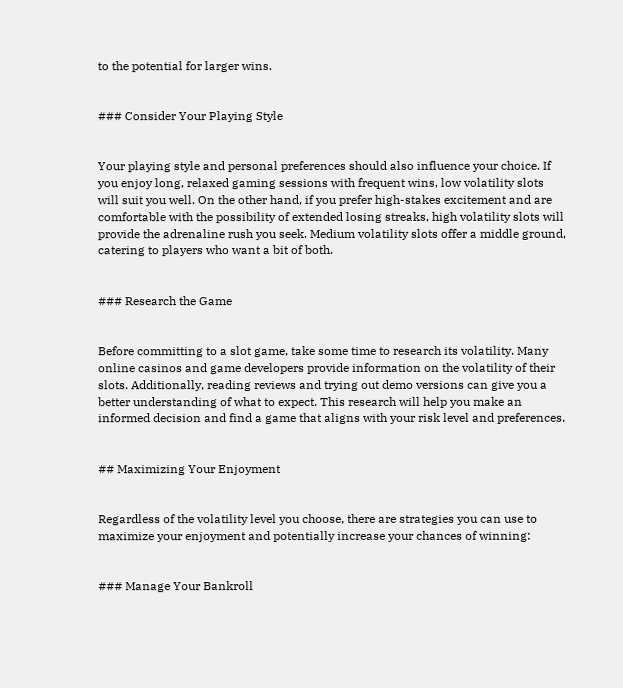to the potential for larger wins.


### Consider Your Playing Style


Your playing style and personal preferences should also influence your choice. If you enjoy long, relaxed gaming sessions with frequent wins, low volatility slots will suit you well. On the other hand, if you prefer high-stakes excitement and are comfortable with the possibility of extended losing streaks, high volatility slots will provide the adrenaline rush you seek. Medium volatility slots offer a middle ground, catering to players who want a bit of both.


### Research the Game


Before committing to a slot game, take some time to research its volatility. Many online casinos and game developers provide information on the volatility of their slots. Additionally, reading reviews and trying out demo versions can give you a better understanding of what to expect. This research will help you make an informed decision and find a game that aligns with your risk level and preferences.


## Maximizing Your Enjoyment


Regardless of the volatility level you choose, there are strategies you can use to maximize your enjoyment and potentially increase your chances of winning:


### Manage Your Bankroll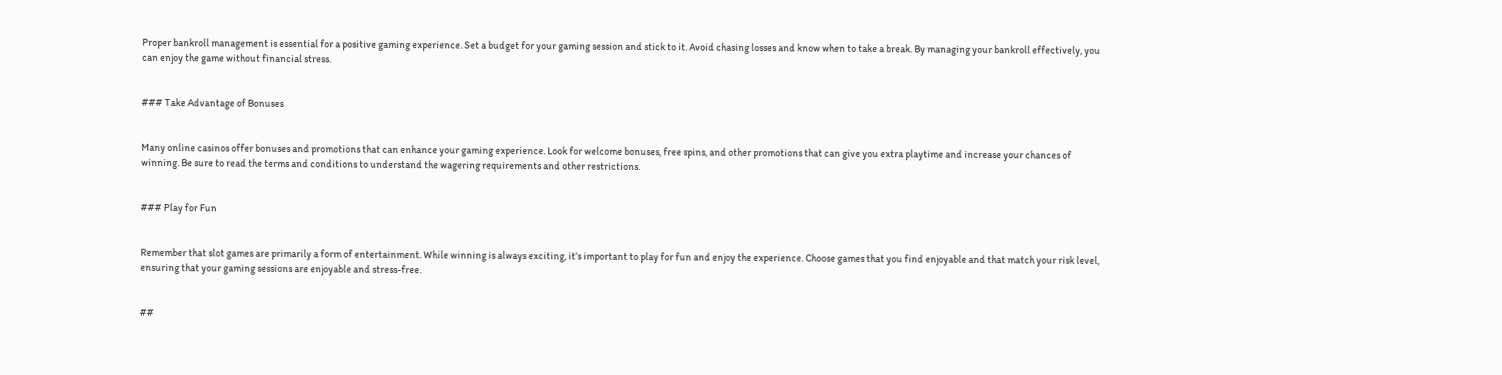Proper bankroll management is essential for a positive gaming experience. Set a budget for your gaming session and stick to it. Avoid chasing losses and know when to take a break. By managing your bankroll effectively, you can enjoy the game without financial stress.


### Take Advantage of Bonuses


Many online casinos offer bonuses and promotions that can enhance your gaming experience. Look for welcome bonuses, free spins, and other promotions that can give you extra playtime and increase your chances of winning. Be sure to read the terms and conditions to understand the wagering requirements and other restrictions.


### Play for Fun


Remember that slot games are primarily a form of entertainment. While winning is always exciting, it’s important to play for fun and enjoy the experience. Choose games that you find enjoyable and that match your risk level, ensuring that your gaming sessions are enjoyable and stress-free.


##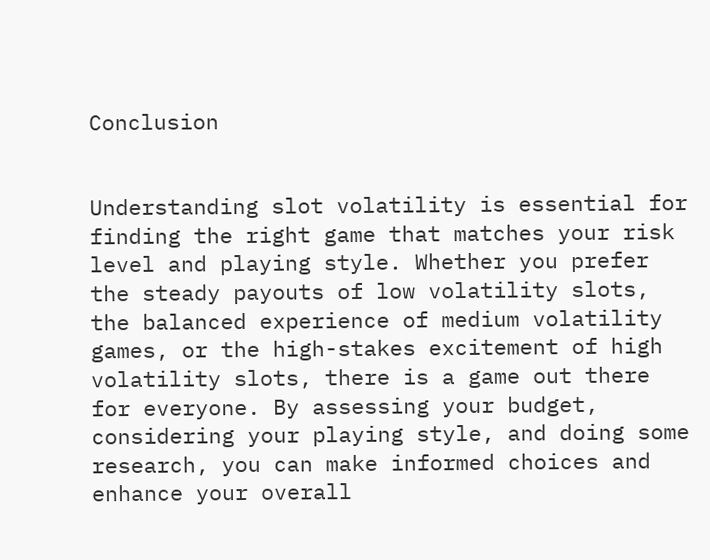Conclusion


Understanding slot volatility is essential for finding the right game that matches your risk level and playing style. Whether you prefer the steady payouts of low volatility slots, the balanced experience of medium volatility games, or the high-stakes excitement of high volatility slots, there is a game out there for everyone. By assessing your budget, considering your playing style, and doing some research, you can make informed choices and enhance your overall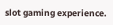slot gaming experience.